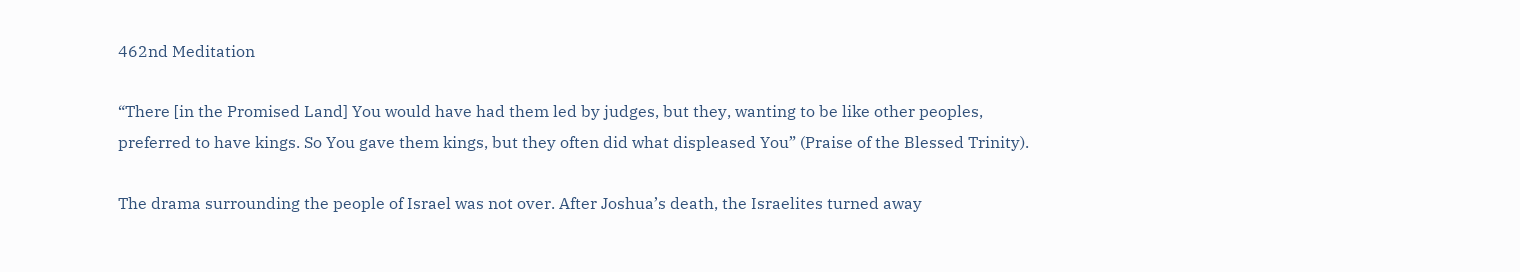462nd Meditation

“There [in the Promised Land] You would have had them led by judges, but they, wanting to be like other peoples, preferred to have kings. So You gave them kings, but they often did what displeased You” (Praise of the Blessed Trinity).

The drama surrounding the people of Israel was not over. After Joshua’s death, the Israelites turned away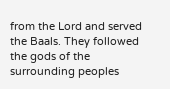from the Lord and served the Baals. They followed the gods of the surrounding peoples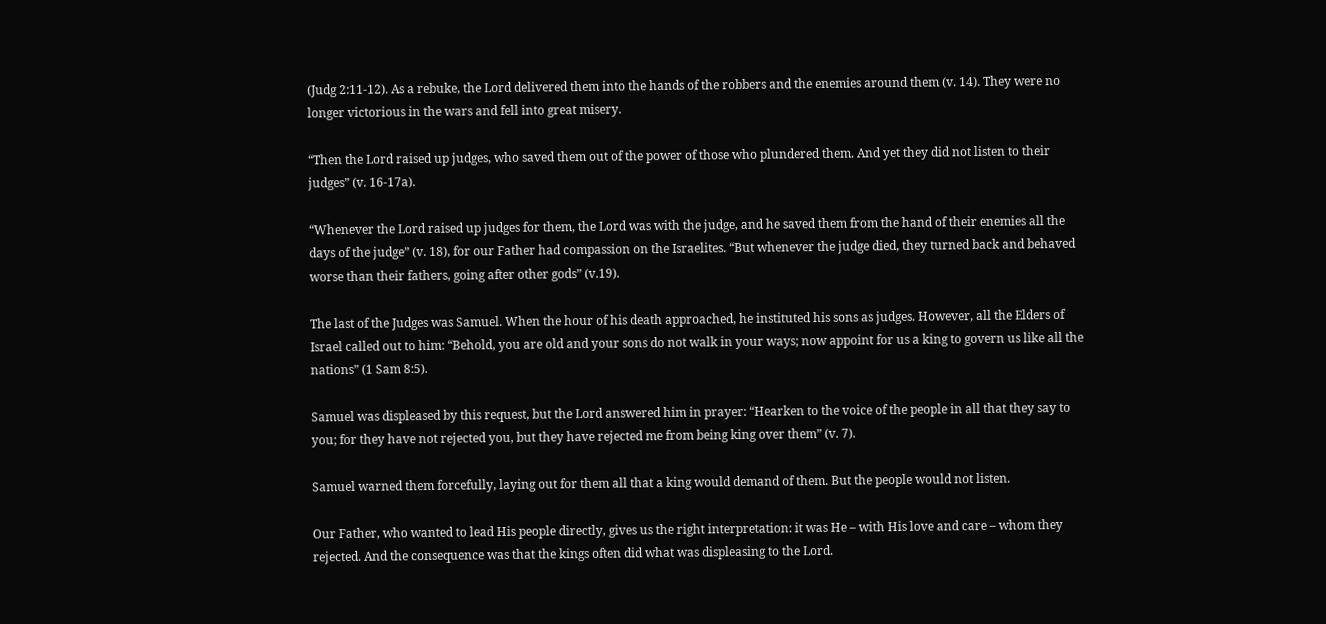(Judg 2:11-12). As a rebuke, the Lord delivered them into the hands of the robbers and the enemies around them (v. 14). They were no longer victorious in the wars and fell into great misery.

“Then the Lord raised up judges, who saved them out of the power of those who plundered them. And yet they did not listen to their judges” (v. 16-17a).

“Whenever the Lord raised up judges for them, the Lord was with the judge, and he saved them from the hand of their enemies all the days of the judge” (v. 18), for our Father had compassion on the Israelites. “But whenever the judge died, they turned back and behaved worse than their fathers, going after other gods” (v.19).

The last of the Judges was Samuel. When the hour of his death approached, he instituted his sons as judges. However, all the Elders of Israel called out to him: “Behold, you are old and your sons do not walk in your ways; now appoint for us a king to govern us like all the nations” (1 Sam 8:5).

Samuel was displeased by this request, but the Lord answered him in prayer: “Hearken to the voice of the people in all that they say to you; for they have not rejected you, but they have rejected me from being king over them” (v. 7).

Samuel warned them forcefully, laying out for them all that a king would demand of them. But the people would not listen.

Our Father, who wanted to lead His people directly, gives us the right interpretation: it was He – with His love and care – whom they rejected. And the consequence was that the kings often did what was displeasing to the Lord.